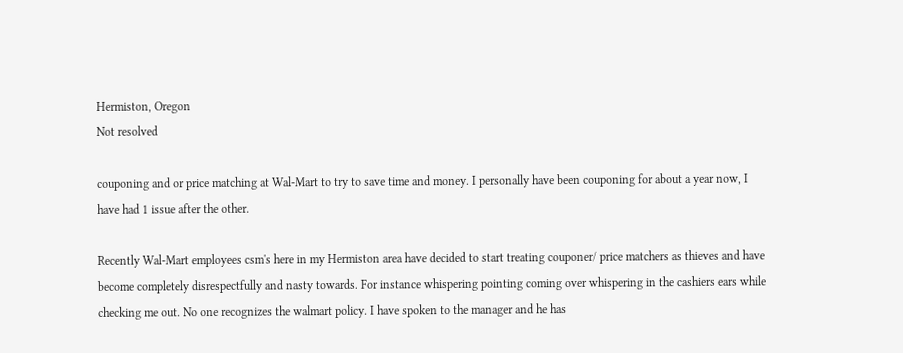Hermiston, Oregon
Not resolved

couponing and or price matching at Wal-Mart to try to save time and money. I personally have been couponing for about a year now, I have had 1 issue after the other.

Recently Wal-Mart employees csm's here in my Hermiston area have decided to start treating couponer/ price matchers as thieves and have become completely disrespectfully and nasty towards. For instance whispering pointing coming over whispering in the cashiers ears while checking me out. No one recognizes the walmart policy. I have spoken to the manager and he has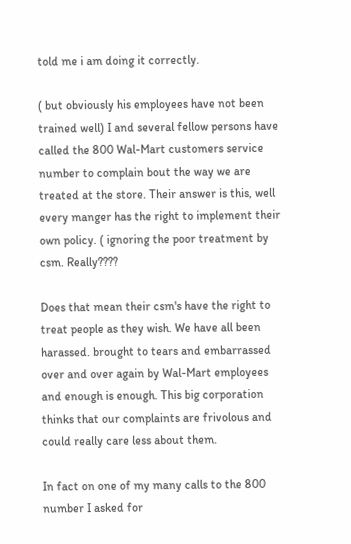told me i am doing it correctly.

( but obviously his employees have not been trained well) I and several fellow persons have called the 800 Wal-Mart customers service number to complain bout the way we are treated at the store. Their answer is this, well every manger has the right to implement their own policy. ( ignoring the poor treatment by csm. Really????

Does that mean their csm's have the right to treat people as they wish. We have all been harassed. brought to tears and embarrassed over and over again by Wal-Mart employees and enough is enough. This big corporation thinks that our complaints are frivolous and could really care less about them.

In fact on one of my many calls to the 800 number I asked for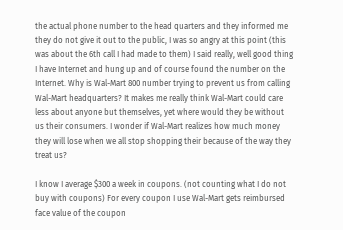the actual phone number to the head quarters and they informed me they do not give it out to the public, I was so angry at this point (this was about the 6th call I had made to them) I said really, well good thing I have Internet and hung up and of course found the number on the Internet. Why is Wal-Mart 800 number trying to prevent us from calling Wal-Mart headquarters? It makes me really think Wal-Mart could care less about anyone but themselves, yet where would they be without us their consumers. I wonder if Wal-Mart realizes how much money they will lose when we all stop shopping their because of the way they treat us?

I know I average $300 a week in coupons. (not counting what I do not buy with coupons) For every coupon I use Wal-Mart gets reimbursed face value of the coupon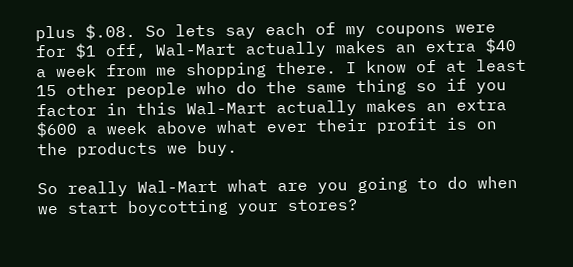plus $.08. So lets say each of my coupons were for $1 off, Wal-Mart actually makes an extra $40 a week from me shopping there. I know of at least 15 other people who do the same thing so if you factor in this Wal-Mart actually makes an extra $600 a week above what ever their profit is on the products we buy.

So really Wal-Mart what are you going to do when we start boycotting your stores?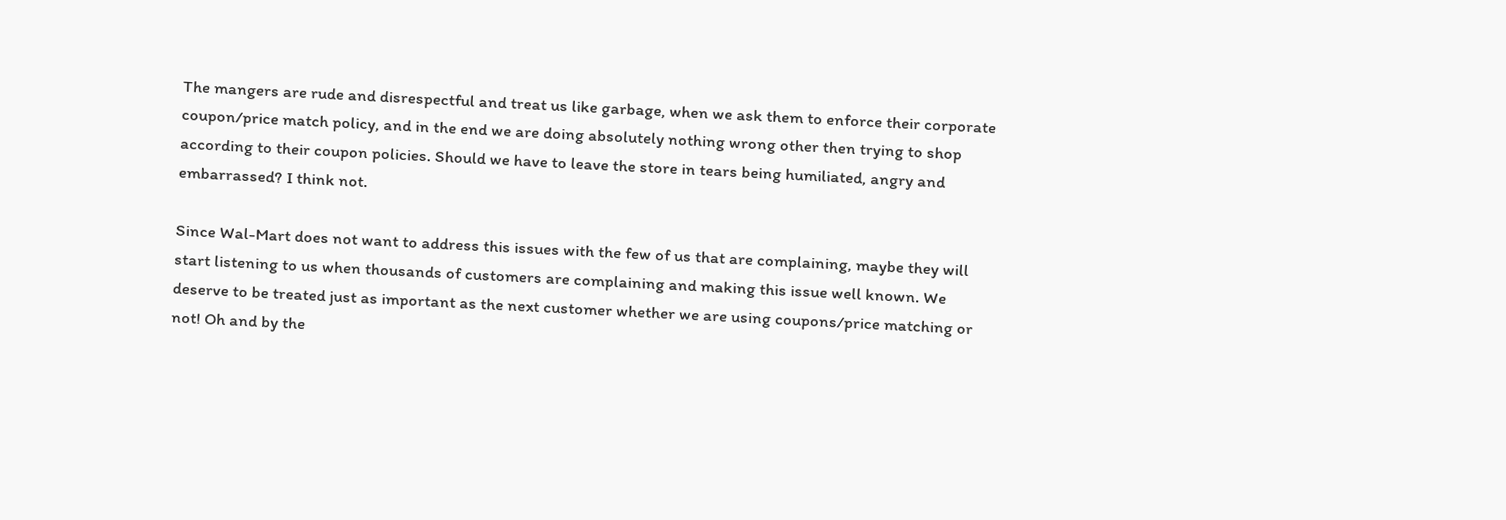The mangers are rude and disrespectful and treat us like garbage, when we ask them to enforce their corporate coupon/price match policy, and in the end we are doing absolutely nothing wrong other then trying to shop according to their coupon policies. Should we have to leave the store in tears being humiliated, angry and embarrassed? I think not.

Since Wal-Mart does not want to address this issues with the few of us that are complaining, maybe they will start listening to us when thousands of customers are complaining and making this issue well known. We deserve to be treated just as important as the next customer whether we are using coupons/price matching or not! Oh and by the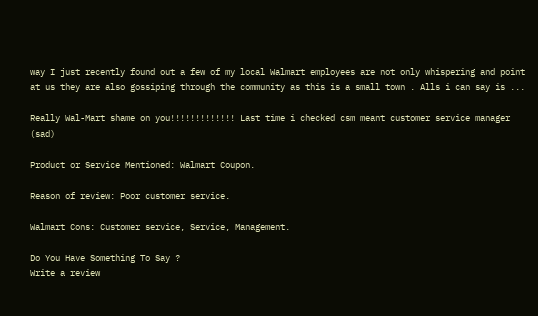way I just recently found out a few of my local Walmart employees are not only whispering and point at us they are also gossiping through the community as this is a small town . Alls i can say is ...

Really Wal-Mart shame on you!!!!!!!!!!!!! Last time i checked csm meant customer service manager (sad)

Product or Service Mentioned: Walmart Coupon.

Reason of review: Poor customer service.

Walmart Cons: Customer service, Service, Management.

Do You Have Something To Say ?
Write a review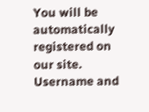You will be automatically registered on our site. Username and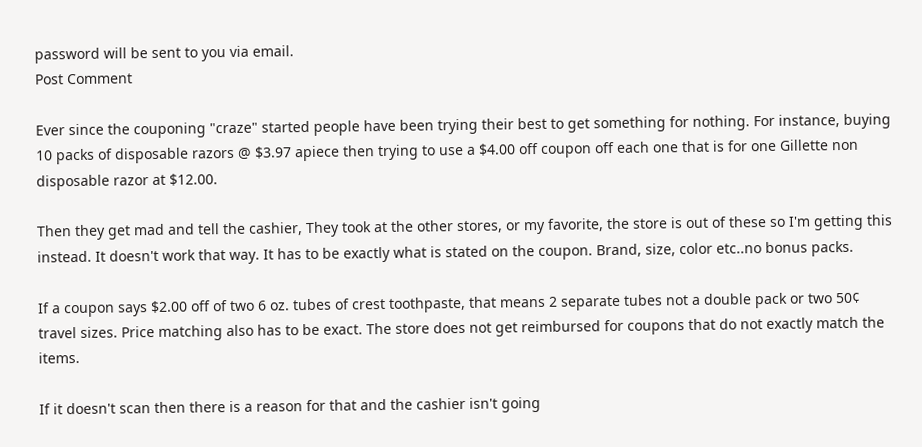password will be sent to you via email.
Post Comment

Ever since the couponing "craze" started people have been trying their best to get something for nothing. For instance, buying 10 packs of disposable razors @ $3.97 apiece then trying to use a $4.00 off coupon off each one that is for one Gillette non disposable razor at $12.00.

Then they get mad and tell the cashier, They took at the other stores, or my favorite, the store is out of these so I'm getting this instead. It doesn't work that way. It has to be exactly what is stated on the coupon. Brand, size, color etc..no bonus packs.

If a coupon says $2.00 off of two 6 oz. tubes of crest toothpaste, that means 2 separate tubes not a double pack or two 50¢ travel sizes. Price matching also has to be exact. The store does not get reimbursed for coupons that do not exactly match the items.

If it doesn't scan then there is a reason for that and the cashier isn't going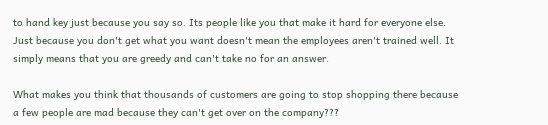to hand key just because you say so. Its people like you that make it hard for everyone else. Just because you don't get what you want doesn't mean the employees aren't trained well. It simply means that you are greedy and can't take no for an answer.

What makes you think that thousands of customers are going to stop shopping there because a few people are mad because they can't get over on the company???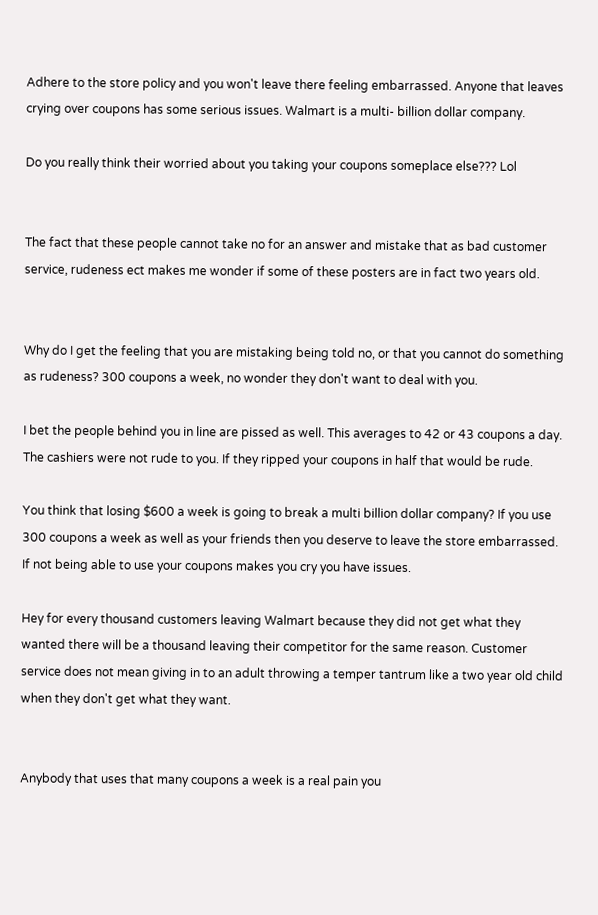Adhere to the store policy and you won't leave there feeling embarrassed. Anyone that leaves crying over coupons has some serious issues. Walmart is a multi- billion dollar company.

Do you really think their worried about you taking your coupons someplace else??? Lol


The fact that these people cannot take no for an answer and mistake that as bad customer service, rudeness ect makes me wonder if some of these posters are in fact two years old.


Why do I get the feeling that you are mistaking being told no, or that you cannot do something as rudeness? 300 coupons a week, no wonder they don't want to deal with you.

I bet the people behind you in line are pissed as well. This averages to 42 or 43 coupons a day. The cashiers were not rude to you. If they ripped your coupons in half that would be rude.

You think that losing $600 a week is going to break a multi billion dollar company? If you use 300 coupons a week as well as your friends then you deserve to leave the store embarrassed. If not being able to use your coupons makes you cry you have issues.

Hey for every thousand customers leaving Walmart because they did not get what they wanted there will be a thousand leaving their competitor for the same reason. Customer service does not mean giving in to an adult throwing a temper tantrum like a two year old child when they don't get what they want.


Anybody that uses that many coupons a week is a real pain you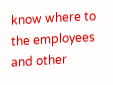know where to the employees and other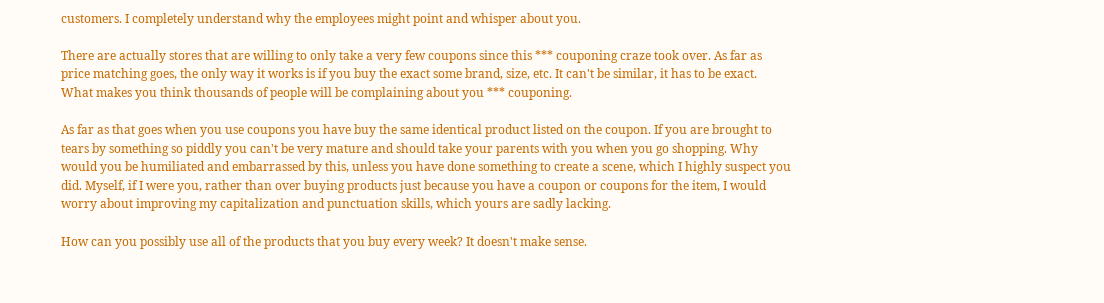customers. I completely understand why the employees might point and whisper about you.

There are actually stores that are willing to only take a very few coupons since this *** couponing craze took over. As far as price matching goes, the only way it works is if you buy the exact some brand, size, etc. It can't be similar, it has to be exact. What makes you think thousands of people will be complaining about you *** couponing.

As far as that goes when you use coupons you have buy the same identical product listed on the coupon. If you are brought to tears by something so piddly you can't be very mature and should take your parents with you when you go shopping. Why would you be humiliated and embarrassed by this, unless you have done something to create a scene, which I highly suspect you did. Myself, if I were you, rather than over buying products just because you have a coupon or coupons for the item, I would worry about improving my capitalization and punctuation skills, which yours are sadly lacking.

How can you possibly use all of the products that you buy every week? It doesn't make sense.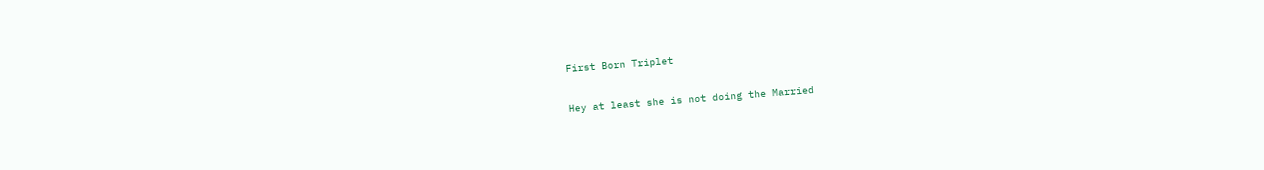First Born Triplet

Hey at least she is not doing the Married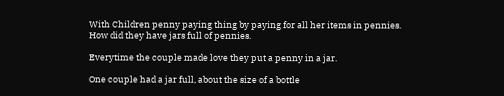With Children penny paying thing by paying for all her items in pennies. How did they have jars full of pennies.

Everytime the couple made love they put a penny in a jar.

One couple had a jar full, about the size of a bottle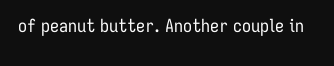of peanut butter. Another couple in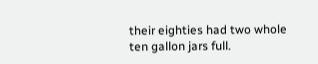their eighties had two whole ten gallon jars full.